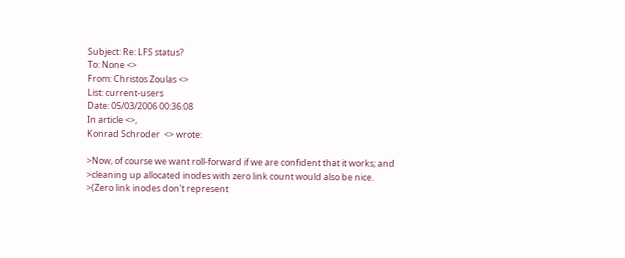Subject: Re: LFS status?
To: None <>
From: Christos Zoulas <>
List: current-users
Date: 05/03/2006 00:36:08
In article <>,
Konrad Schroder  <> wrote:

>Now, of course we want roll-forward if we are confident that it works; and
>cleaning up allocated inodes with zero link count would also be nice.
>(Zero link inodes don't represent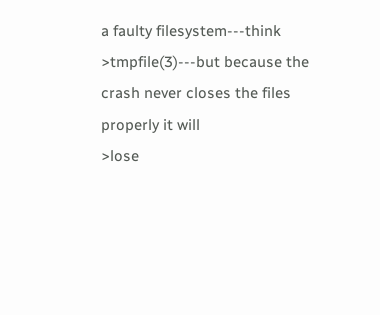a faulty filesystem---think
>tmpfile(3)---but because the crash never closes the files properly it will
>lose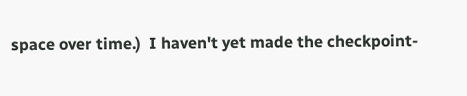space over time.)  I haven't yet made the checkpoint-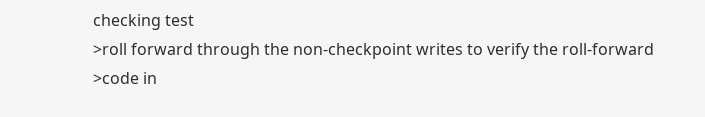checking test
>roll forward through the non-checkpoint writes to verify the roll-forward
>code in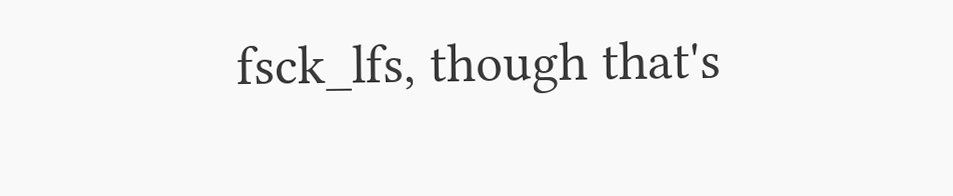fsck_lfs, though that's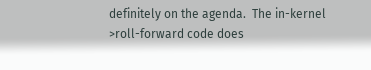definitely on the agenda.  The in-kernel
>roll-forward code does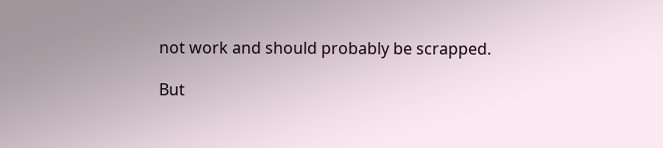not work and should probably be scrapped.

But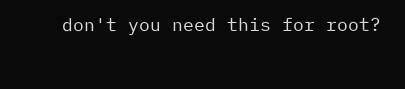don't you need this for root?